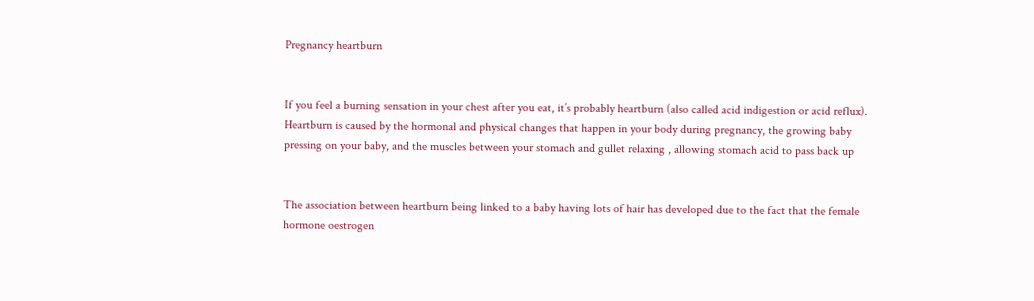Pregnancy heartburn


If you feel a burning sensation in your chest after you eat, it’s probably heartburn (also called acid indigestion or acid reflux). Heartburn is caused by the hormonal and physical changes that happen in your body during pregnancy, the growing baby pressing on your baby, and the muscles between your stomach and gullet relaxing , allowing stomach acid to pass back up


The association between heartburn being linked to a baby having lots of hair has developed due to the fact that the female hormone oestrogen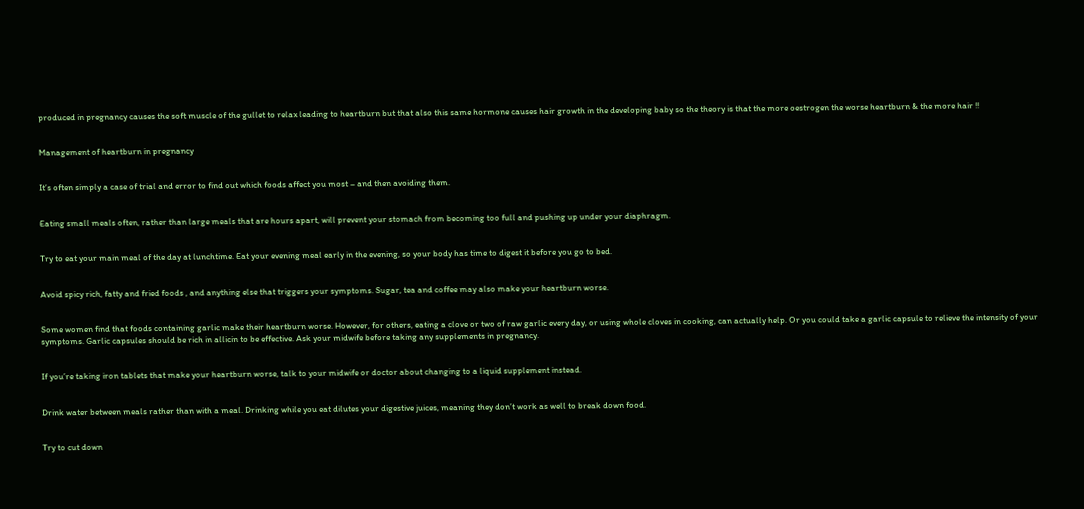produced in pregnancy causes the soft muscle of the gullet to relax leading to heartburn but that also this same hormone causes hair growth in the developing baby so the theory is that the more oestrogen the worse heartburn & the more hair !!


Management of heartburn in pregnancy


It’s often simply a case of trial and error to find out which foods affect you most – and then avoiding them.


Eating small meals often, rather than large meals that are hours apart, will prevent your stomach from becoming too full and pushing up under your diaphragm.


Try to eat your main meal of the day at lunchtime. Eat your evening meal early in the evening, so your body has time to digest it before you go to bed.


Avoid spicy rich, fatty and fried foods , and anything else that triggers your symptoms. Sugar, tea and coffee may also make your heartburn worse.


Some women find that foods containing garlic make their heartburn worse. However, for others, eating a clove or two of raw garlic every day, or using whole cloves in cooking, can actually help. Or you could take a garlic capsule to relieve the intensity of your symptoms. Garlic capsules should be rich in allicin to be effective. Ask your midwife before taking any supplements in pregnancy.


If you’re taking iron tablets that make your heartburn worse, talk to your midwife or doctor about changing to a liquid supplement instead.


Drink water between meals rather than with a meal. Drinking while you eat dilutes your digestive juices, meaning they don’t work as well to break down food.


Try to cut down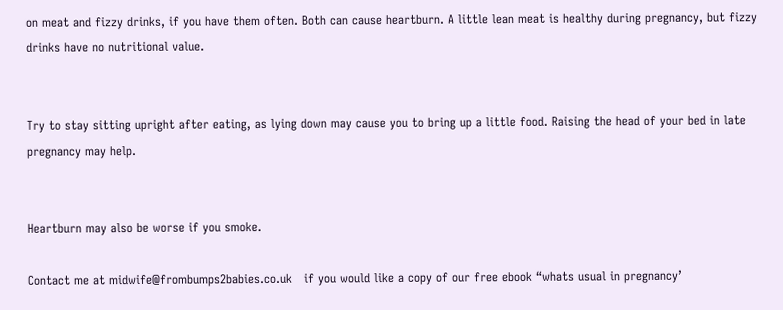on meat and fizzy drinks, if you have them often. Both can cause heartburn. A little lean meat is healthy during pregnancy, but fizzy drinks have no nutritional value.


Try to stay sitting upright after eating, as lying down may cause you to bring up a little food. Raising the head of your bed in late pregnancy may help.


Heartburn may also be worse if you smoke.

Contact me at midwife@frombumps2babies.co.uk   if you would like a copy of our free ebook “whats usual in pregnancy’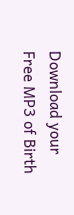Download your Free MP3 of Birth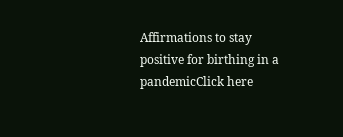Affirmations to stay positive for birthing in a pandemicClick here